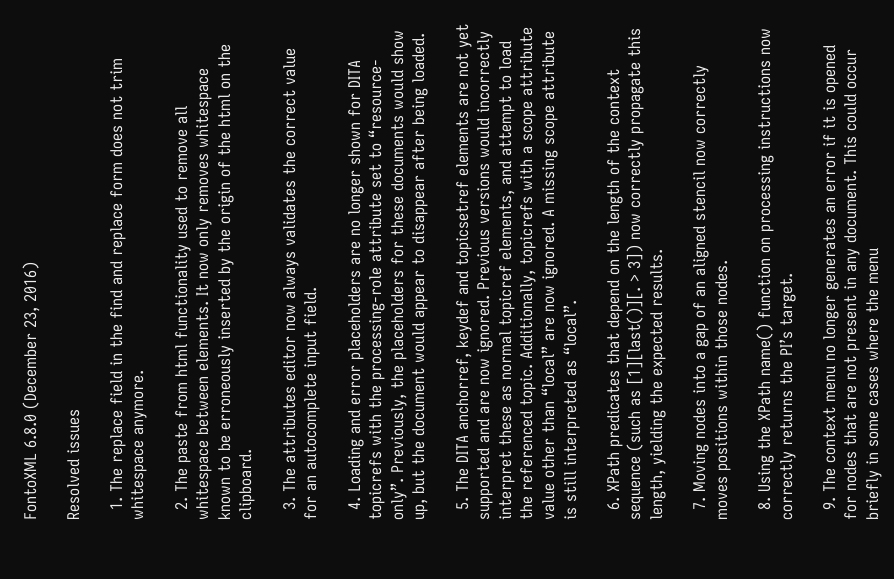FontoXML 6.8.0 (December 23, 2016)

Resolved issues

  1. The replace field in the find and replace form does not trim whitespace anymore.

  2. The paste from html functionality used to remove all whitespace between elements. It now only removes whitespace known to be erroneously inserted by the origin of the html on the clipboard.

  3. The attributes editor now always validates the correct value for an autocomplete input field.

  4. Loading and error placeholders are no longer shown for DITA topicrefs with the processing-role attribute set to “resource-only”. Previously, the placeholders for these documents would show up, but the document would appear to disappear after being loaded.

  5. The DITA anchorref, keydef and topicsetref elements are not yet supported and are now ignored. Previous versions would incorrectly interpret these as normal topicref elements, and attempt to load the referenced topic. Additionally, topicrefs with a scope attribute value other than “local” are now ignored. A missing scope attribute is still interpreted as “local”.

  6. XPath predicates that depend on the length of the context sequence (such as [1][last()][. > 3]) now correctly propagate this length, yielding the expected results.

  7. Moving nodes into a gap of an aligned stencil now correctly moves positions within those nodes.

  8. Using the XPath name() function on processing instructions now correctly returns the PI’s target.

  9. The context menu no longer generates an error if it is opened for nodes that are not present in any document. This could occur briefly in some cases where the menu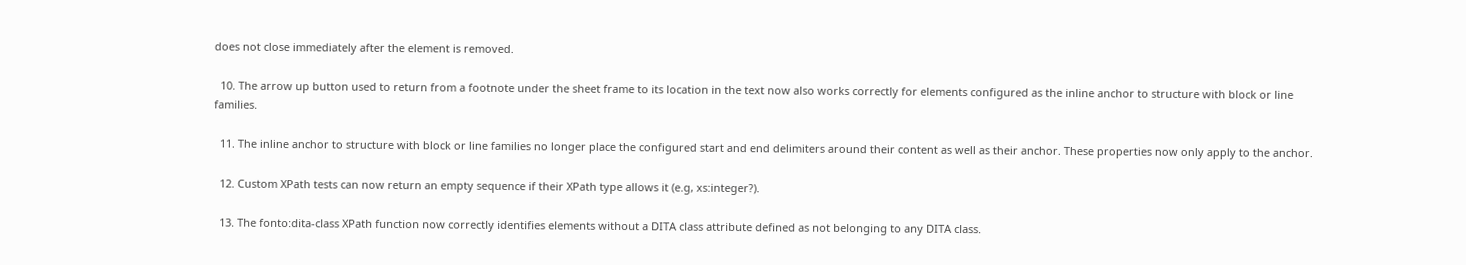does not close immediately after the element is removed.

  10. The arrow up button used to return from a footnote under the sheet frame to its location in the text now also works correctly for elements configured as the inline anchor to structure with block or line families.

  11. The inline anchor to structure with block or line families no longer place the configured start and end delimiters around their content as well as their anchor. These properties now only apply to the anchor.

  12. Custom XPath tests can now return an empty sequence if their XPath type allows it (e.g, xs:integer?).

  13. The fonto:dita-class XPath function now correctly identifies elements without a DITA class attribute defined as not belonging to any DITA class.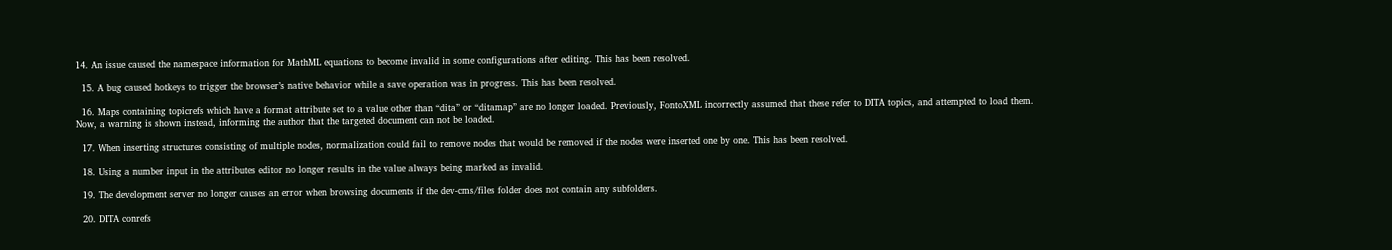14. An issue caused the namespace information for MathML equations to become invalid in some configurations after editing. This has been resolved.

  15. A bug caused hotkeys to trigger the browser’s native behavior while a save operation was in progress. This has been resolved.

  16. Maps containing topicrefs which have a format attribute set to a value other than “dita” or “ditamap” are no longer loaded. Previously, FontoXML incorrectly assumed that these refer to DITA topics, and attempted to load them. Now, a warning is shown instead, informing the author that the targeted document can not be loaded.

  17. When inserting structures consisting of multiple nodes, normalization could fail to remove nodes that would be removed if the nodes were inserted one by one. This has been resolved.

  18. Using a number input in the attributes editor no longer results in the value always being marked as invalid.

  19. The development server no longer causes an error when browsing documents if the dev-cms/files folder does not contain any subfolders.

  20. DITA conrefs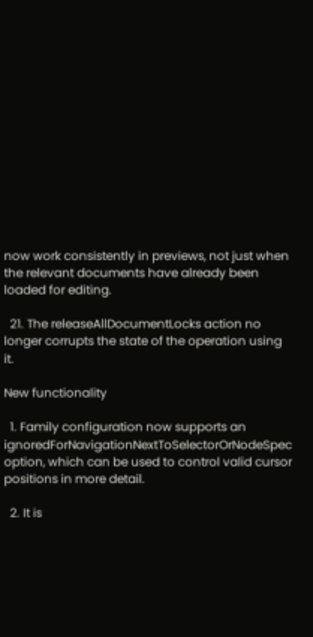now work consistently in previews, not just when the relevant documents have already been loaded for editing.

  21. The releaseAllDocumentLocks action no longer corrupts the state of the operation using it.

New functionality

  1. Family configuration now supports an ignoredForNavigationNextToSelectorOrNodeSpec option, which can be used to control valid cursor positions in more detail.

  2. It is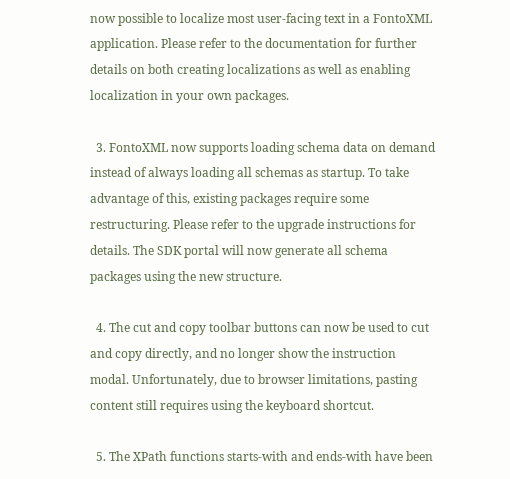now possible to localize most user-facing text in a FontoXML application. Please refer to the documentation for further details on both creating localizations as well as enabling localization in your own packages.

  3. FontoXML now supports loading schema data on demand instead of always loading all schemas as startup. To take advantage of this, existing packages require some restructuring. Please refer to the upgrade instructions for details. The SDK portal will now generate all schema packages using the new structure.

  4. The cut and copy toolbar buttons can now be used to cut and copy directly, and no longer show the instruction modal. Unfortunately, due to browser limitations, pasting content still requires using the keyboard shortcut.

  5. The XPath functions starts-with and ends-with have been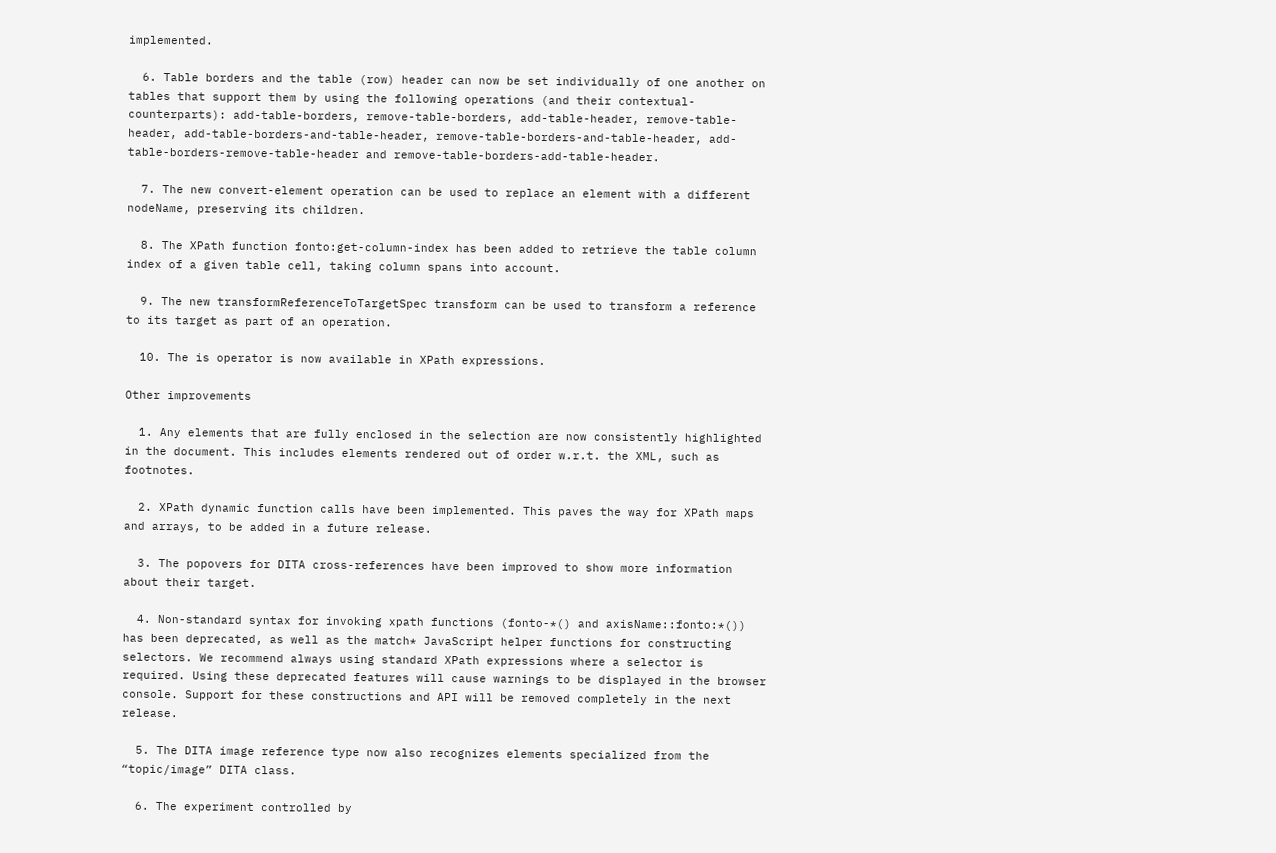implemented.

  6. Table borders and the table (row) header can now be set individually of one another on tables that support them by using the following operations (and their contextual-counterparts): add-table-borders, remove-table-borders, add-table-header, remove-table-header, add-table-borders-and-table-header, remove-table-borders-and-table-header, add-table-borders-remove-table-header and remove-table-borders-add-table-header.

  7. The new convert-element operation can be used to replace an element with a different nodeName, preserving its children.

  8. The XPath function fonto:get-column-index has been added to retrieve the table column index of a given table cell, taking column spans into account.

  9. The new transformReferenceToTargetSpec transform can be used to transform a reference to its target as part of an operation.

  10. The is operator is now available in XPath expressions.

Other improvements

  1. Any elements that are fully enclosed in the selection are now consistently highlighted in the document. This includes elements rendered out of order w.r.t. the XML, such as footnotes.

  2. XPath dynamic function calls have been implemented. This paves the way for XPath maps and arrays, to be added in a future release.

  3. The popovers for DITA cross-references have been improved to show more information about their target.

  4. Non-standard syntax for invoking xpath functions (fonto-*() and axisName::fonto:*()) has been deprecated, as well as the match* JavaScript helper functions for constructing selectors. We recommend always using standard XPath expressions where a selector is required. Using these deprecated features will cause warnings to be displayed in the browser console. Support for these constructions and API will be removed completely in the next release.

  5. The DITA image reference type now also recognizes elements specialized from the “topic/image” DITA class.

  6. The experiment controlled by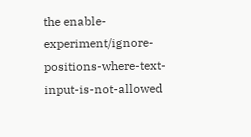the enable-experiment/ignore-positions-where-text-input-is-not-allowed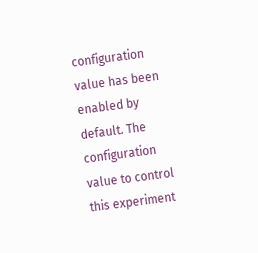configuration value has been enabled by default. The configuration value to control this experiment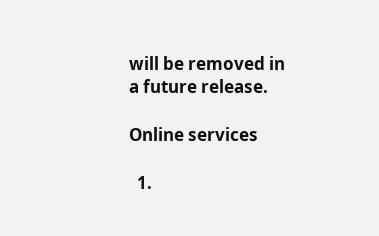will be removed in a future release.

Online services

  1.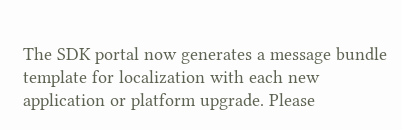The SDK portal now generates a message bundle template for localization with each new application or platform upgrade. Please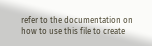refer to the documentation on how to use this file to create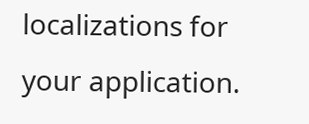localizations for your application.